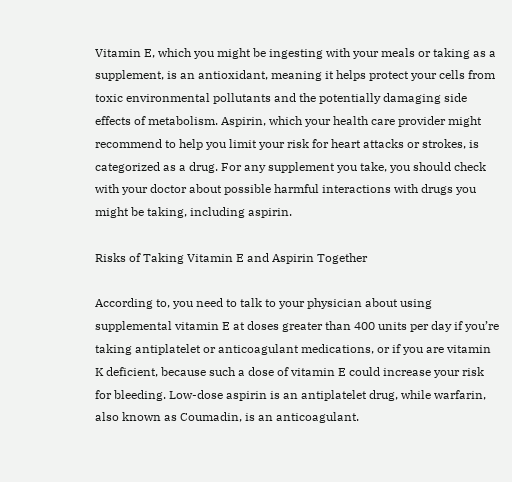Vitamin E, which you might be ingesting with your meals or taking as a supplement, is an antioxidant, meaning it helps protect your cells from toxic environmental pollutants and the potentially damaging side effects of metabolism. Aspirin, which your health care provider might recommend to help you limit your risk for heart attacks or strokes, is categorized as a drug. For any supplement you take, you should check with your doctor about possible harmful interactions with drugs you might be taking, including aspirin.

Risks of Taking Vitamin E and Aspirin Together

According to, you need to talk to your physician about using supplemental vitamin E at doses greater than 400 units per day if you’re taking antiplatelet or anticoagulant medications, or if you are vitamin K deficient, because such a dose of vitamin E could increase your risk for bleeding. Low-dose aspirin is an antiplatelet drug, while warfarin, also known as Coumadin, is an anticoagulant.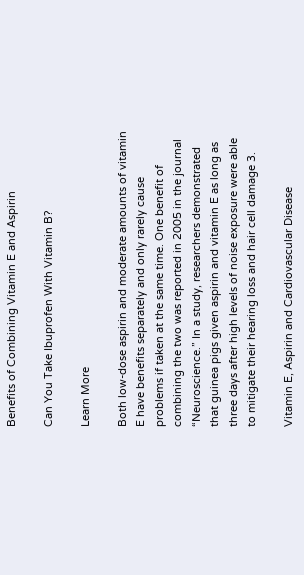Benefits of Combining Vitamin E and Aspirin

Can You Take Ibuprofen With Vitamin B?

Learn More

Both low-dose aspirin and moderate amounts of vitamin E have benefits separately and only rarely cause problems if taken at the same time. One benefit of combining the two was reported in 2005 in the journal “Neuroscience.” In a study, researchers demonstrated that guinea pigs given aspirin and vitamin E as long as three days after high levels of noise exposure were able to mitigate their hearing loss and hair cell damage 3.

Vitamin E, Aspirin and Cardiovascular Disease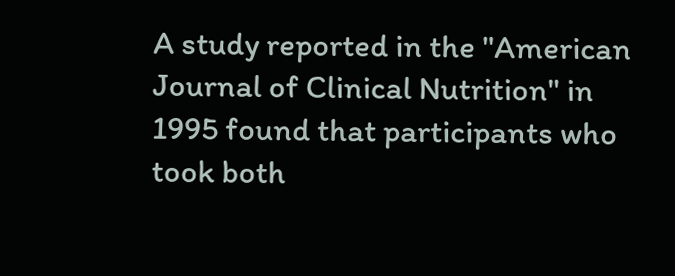A study reported in the "American Journal of Clinical Nutrition" in 1995 found that participants who took both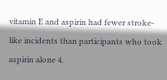vitamin E and aspirin had fewer stroke-like incidents than participants who took aspirin alone 4.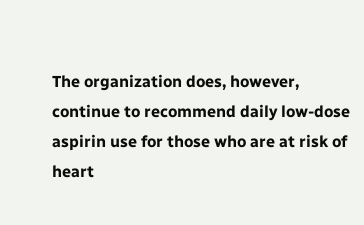The organization does, however, continue to recommend daily low-dose aspirin use for those who are at risk of heart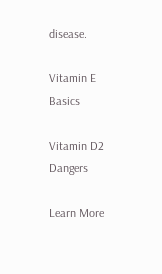disease.

Vitamin E Basics

Vitamin D2 Dangers

Learn More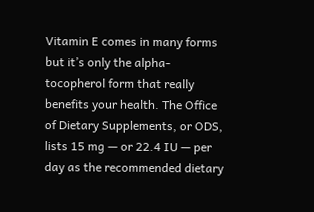Vitamin E comes in many forms but it’s only the alpha-tocopherol form that really benefits your health. The Office of Dietary Supplements, or ODS, lists 15 mg — or 22.4 IU — per day as the recommended dietary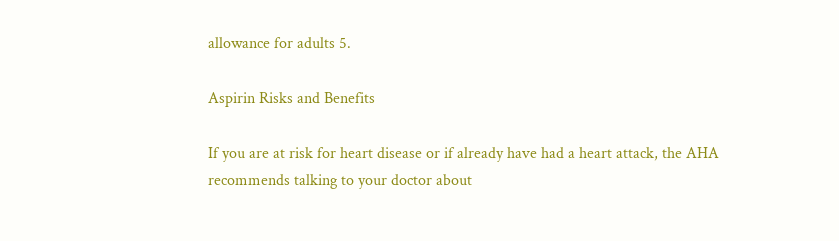allowance for adults 5.

Aspirin Risks and Benefits

If you are at risk for heart disease or if already have had a heart attack, the AHA recommends talking to your doctor about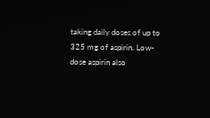taking daily doses of up to 325 mg of aspirin. Low-dose aspirin also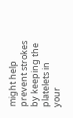might help prevent strokes by keeping the platelets in your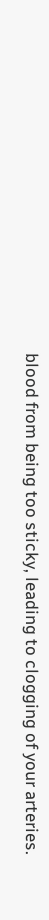blood from being too sticky, leading to clogging of your arteries.